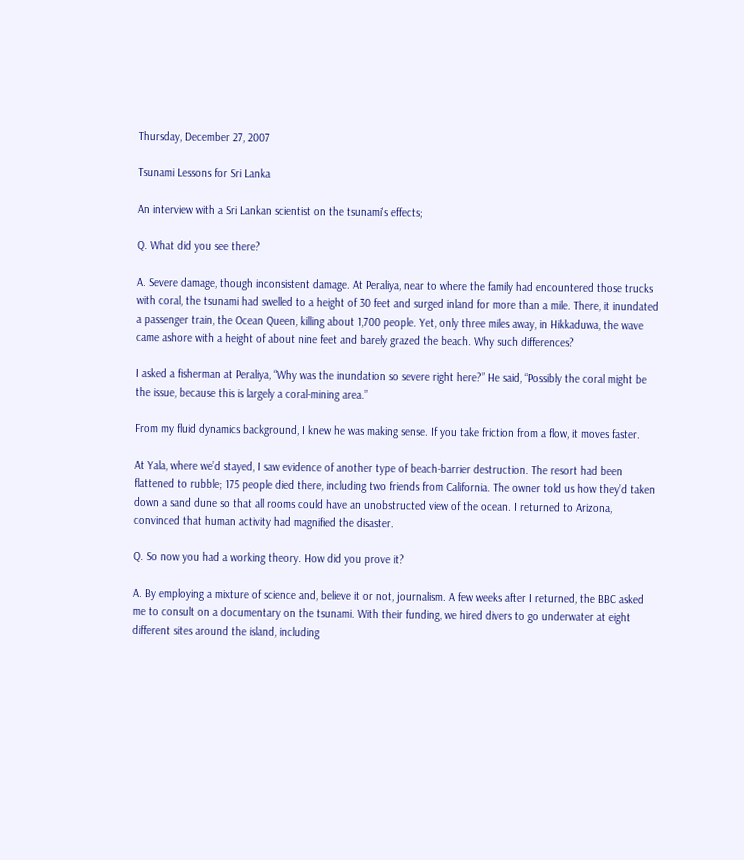Thursday, December 27, 2007

Tsunami Lessons for Sri Lanka

An interview with a Sri Lankan scientist on the tsunami's effects;

Q. What did you see there?

A. Severe damage, though inconsistent damage. At Peraliya, near to where the family had encountered those trucks with coral, the tsunami had swelled to a height of 30 feet and surged inland for more than a mile. There, it inundated a passenger train, the Ocean Queen, killing about 1,700 people. Yet, only three miles away, in Hikkaduwa, the wave came ashore with a height of about nine feet and barely grazed the beach. Why such differences?

I asked a fisherman at Peraliya, “Why was the inundation so severe right here?” He said, “Possibly the coral might be the issue, because this is largely a coral-mining area.”

From my fluid dynamics background, I knew he was making sense. If you take friction from a flow, it moves faster.

At Yala, where we’d stayed, I saw evidence of another type of beach-barrier destruction. The resort had been flattened to rubble; 175 people died there, including two friends from California. The owner told us how they’d taken down a sand dune so that all rooms could have an unobstructed view of the ocean. I returned to Arizona, convinced that human activity had magnified the disaster.

Q. So now you had a working theory. How did you prove it?

A. By employing a mixture of science and, believe it or not, journalism. A few weeks after I returned, the BBC asked me to consult on a documentary on the tsunami. With their funding, we hired divers to go underwater at eight different sites around the island, including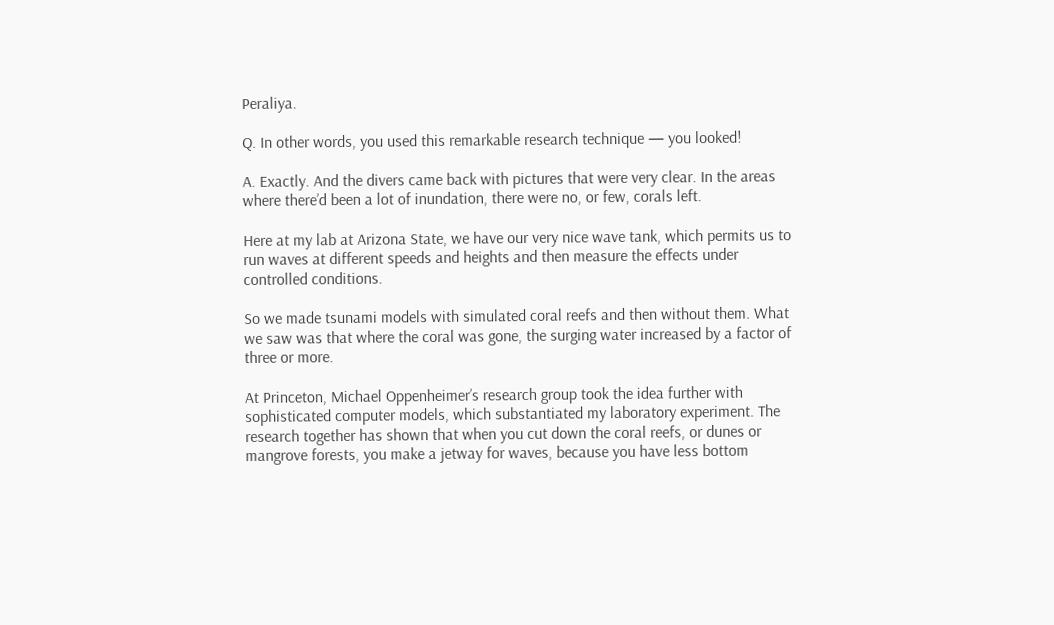Peraliya.

Q. In other words, you used this remarkable research technique — you looked!

A. Exactly. And the divers came back with pictures that were very clear. In the areas where there’d been a lot of inundation, there were no, or few, corals left.

Here at my lab at Arizona State, we have our very nice wave tank, which permits us to run waves at different speeds and heights and then measure the effects under controlled conditions.

So we made tsunami models with simulated coral reefs and then without them. What we saw was that where the coral was gone, the surging water increased by a factor of three or more.

At Princeton, Michael Oppenheimer’s research group took the idea further with sophisticated computer models, which substantiated my laboratory experiment. The research together has shown that when you cut down the coral reefs, or dunes or mangrove forests, you make a jetway for waves, because you have less bottom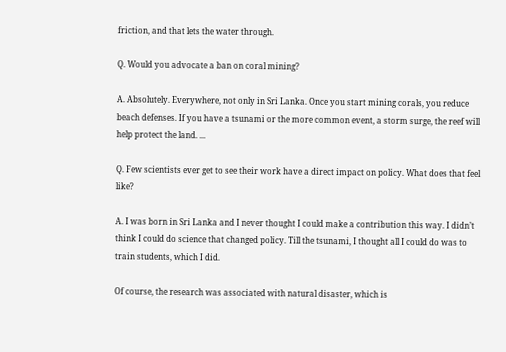friction, and that lets the water through.

Q. Would you advocate a ban on coral mining?

A. Absolutely. Everywhere, not only in Sri Lanka. Once you start mining corals, you reduce beach defenses. If you have a tsunami or the more common event, a storm surge, the reef will help protect the land. ...

Q. Few scientists ever get to see their work have a direct impact on policy. What does that feel like?

A. I was born in Sri Lanka and I never thought I could make a contribution this way. I didn’t think I could do science that changed policy. Till the tsunami, I thought all I could do was to train students, which I did.

Of course, the research was associated with natural disaster, which is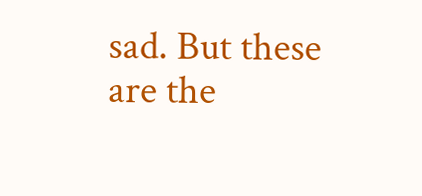sad. But these are the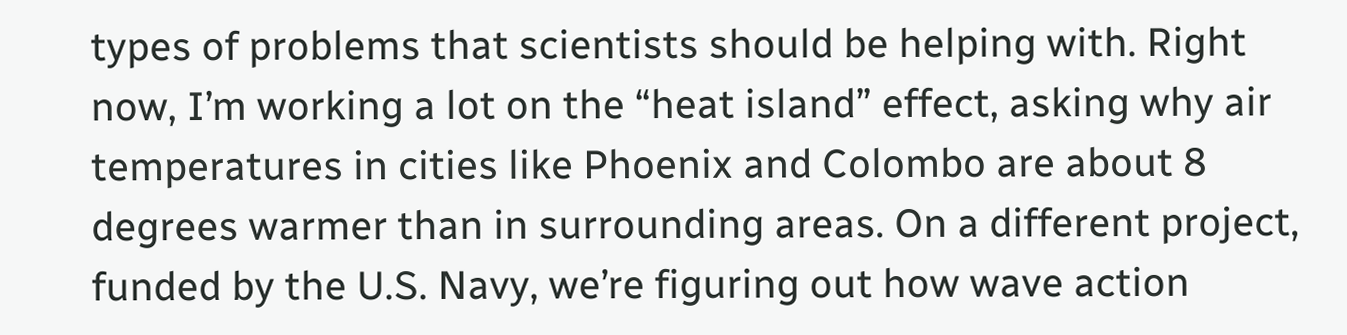types of problems that scientists should be helping with. Right now, I’m working a lot on the “heat island” effect, asking why air temperatures in cities like Phoenix and Colombo are about 8 degrees warmer than in surrounding areas. On a different project, funded by the U.S. Navy, we’re figuring out how wave action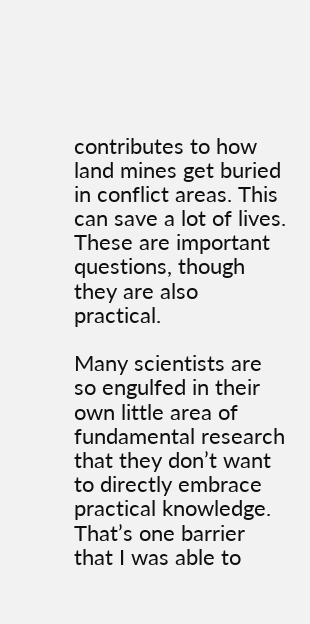contributes to how land mines get buried in conflict areas. This can save a lot of lives. These are important questions, though they are also practical.

Many scientists are so engulfed in their own little area of fundamental research that they don’t want to directly embrace practical knowledge. That’s one barrier that I was able to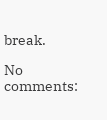break.

No comments: